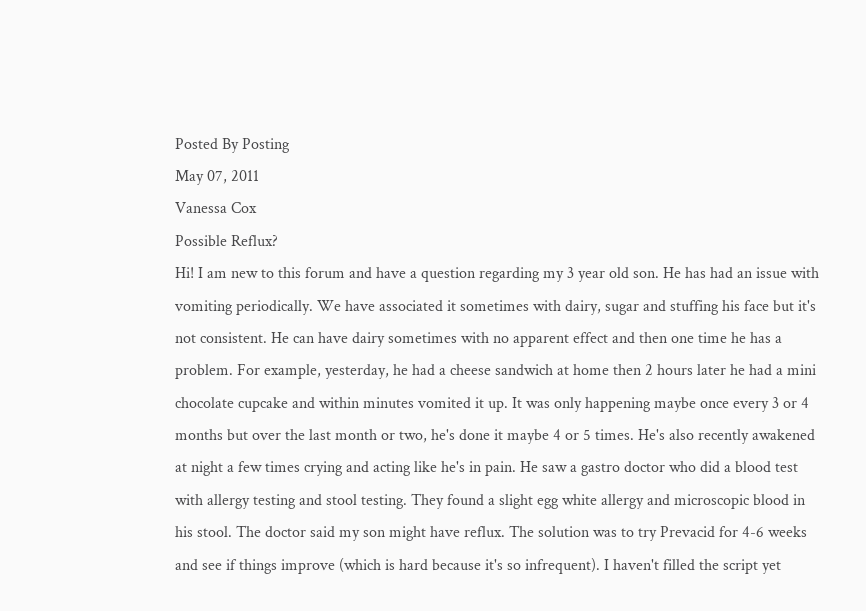Posted By Posting
May 07, 2011
Vanessa Cox
Possible Reflux?
Hi! I am new to this forum and have a question regarding my 3 year old son. He has had an issue with vomiting periodically. We have associated it sometimes with dairy, sugar and stuffing his face but it's not consistent. He can have dairy sometimes with no apparent effect and then one time he has a problem. For example, yesterday, he had a cheese sandwich at home then 2 hours later he had a mini chocolate cupcake and within minutes vomited it up. It was only happening maybe once every 3 or 4 months but over the last month or two, he's done it maybe 4 or 5 times. He's also recently awakened at night a few times crying and acting like he's in pain. He saw a gastro doctor who did a blood test with allergy testing and stool testing. They found a slight egg white allergy and microscopic blood in his stool. The doctor said my son might have reflux. The solution was to try Prevacid for 4-6 weeks and see if things improve (which is hard because it's so infrequent). I haven't filled the script yet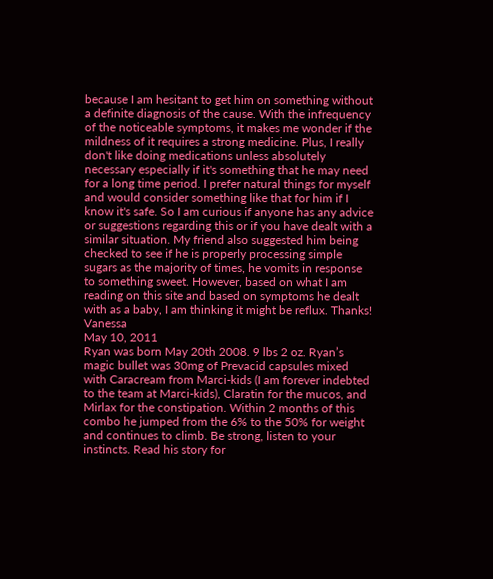because I am hesitant to get him on something without a definite diagnosis of the cause. With the infrequency of the noticeable symptoms, it makes me wonder if the mildness of it requires a strong medicine. Plus, I really don't like doing medications unless absolutely necessary especially if it's something that he may need for a long time period. I prefer natural things for myself and would consider something like that for him if I know it's safe. So I am curious if anyone has any advice or suggestions regarding this or if you have dealt with a similar situation. My friend also suggested him being checked to see if he is properly processing simple sugars as the majority of times, he vomits in response to something sweet. However, based on what I am reading on this site and based on symptoms he dealt with as a baby, I am thinking it might be reflux. Thanks! Vanessa
May 10, 2011
Ryan was born May 20th 2008. 9 lbs 2 oz. Ryan’s magic bullet was 30mg of Prevacid capsules mixed with Caracream from Marci-kids (I am forever indebted to the team at Marci-kids), Claratin for the mucos, and Mirlax for the constipation. Within 2 months of this combo he jumped from the 6% to the 50% for weight and continues to climb. Be strong, listen to your instincts. Read his story for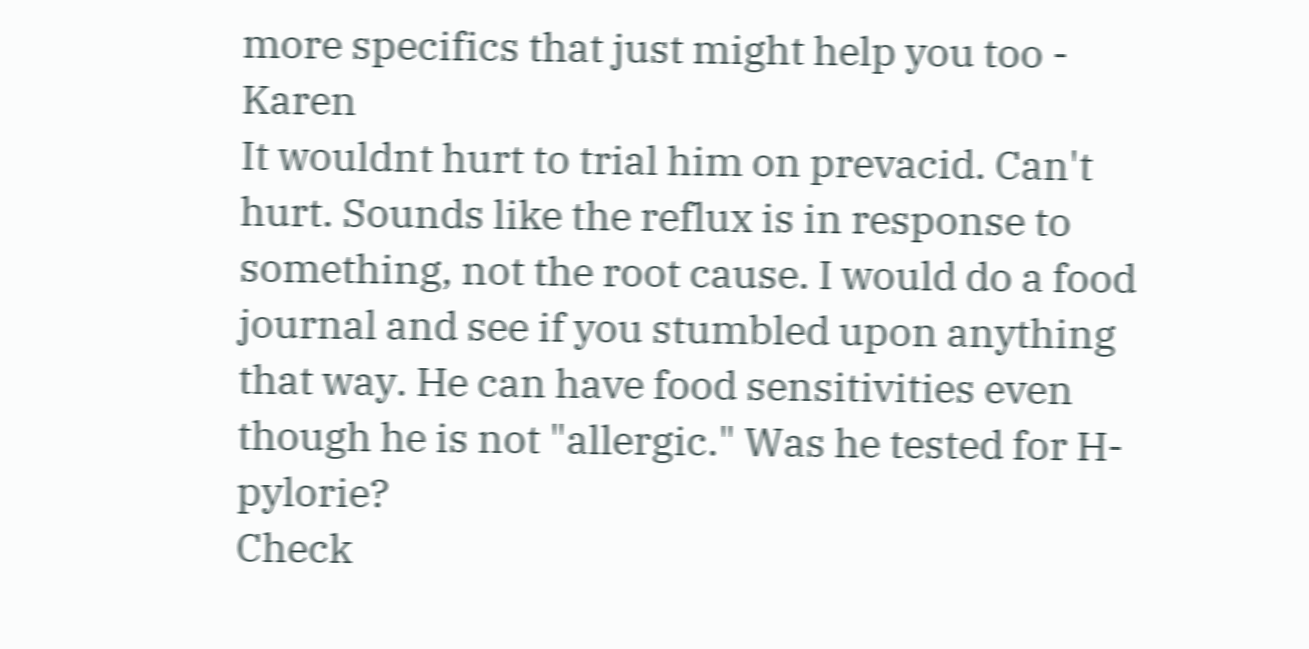more specifics that just might help you too - Karen
It wouldnt hurt to trial him on prevacid. Can't hurt. Sounds like the reflux is in response to something, not the root cause. I would do a food journal and see if you stumbled upon anything that way. He can have food sensitivities even though he is not "allergic." Was he tested for H-pylorie?
Check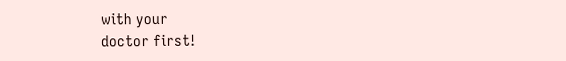with your
doctor first!